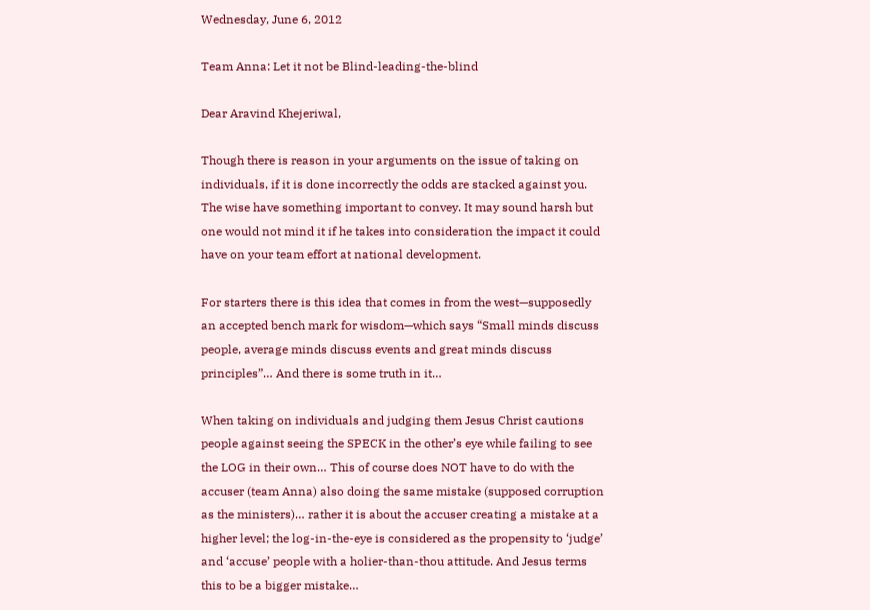Wednesday, June 6, 2012

Team Anna: Let it not be Blind-leading-the-blind

Dear Aravind Khejeriwal,

Though there is reason in your arguments on the issue of taking on individuals, if it is done incorrectly the odds are stacked against you. The wise have something important to convey. It may sound harsh but one would not mind it if he takes into consideration the impact it could have on your team effort at national development.

For starters there is this idea that comes in from the west—supposedly an accepted bench mark for wisdom—which says “Small minds discuss people, average minds discuss events and great minds discuss principles”… And there is some truth in it…

When taking on individuals and judging them Jesus Christ cautions people against seeing the SPECK in the other’s eye while failing to see the LOG in their own… This of course does NOT have to do with the accuser (team Anna) also doing the same mistake (supposed corruption as the ministers)… rather it is about the accuser creating a mistake at a higher level; the log-in-the-eye is considered as the propensity to ‘judge’ and ‘accuse’ people with a holier-than-thou attitude. And Jesus terms this to be a bigger mistake…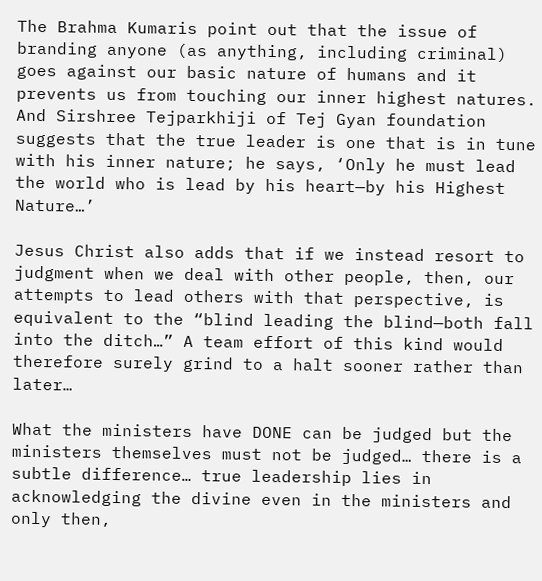The Brahma Kumaris point out that the issue of branding anyone (as anything, including criminal) goes against our basic nature of humans and it prevents us from touching our inner highest natures. And Sirshree Tejparkhiji of Tej Gyan foundation suggests that the true leader is one that is in tune with his inner nature; he says, ‘Only he must lead the world who is lead by his heart—by his Highest Nature…’

Jesus Christ also adds that if we instead resort to judgment when we deal with other people, then, our attempts to lead others with that perspective, is equivalent to the “blind leading the blind—both fall into the ditch…” A team effort of this kind would therefore surely grind to a halt sooner rather than later…

What the ministers have DONE can be judged but the ministers themselves must not be judged… there is a subtle difference… true leadership lies in acknowledging the divine even in the ministers and only then,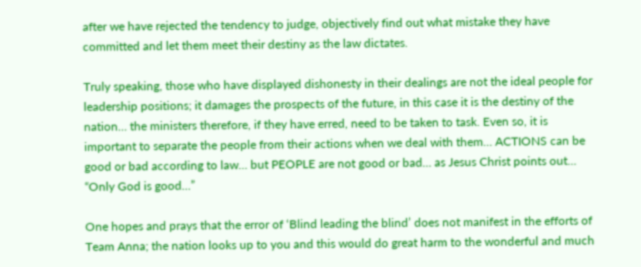after we have rejected the tendency to judge, objectively find out what mistake they have committed and let them meet their destiny as the law dictates.

Truly speaking, those who have displayed dishonesty in their dealings are not the ideal people for leadership positions; it damages the prospects of the future, in this case it is the destiny of the nation… the ministers therefore, if they have erred, need to be taken to task. Even so, it is important to separate the people from their actions when we deal with them… ACTIONS can be good or bad according to law… but PEOPLE are not good or bad… as Jesus Christ points out… “Only God is good…”

One hopes and prays that the error of ‘Blind leading the blind’ does not manifest in the efforts of Team Anna; the nation looks up to you and this would do great harm to the wonderful and much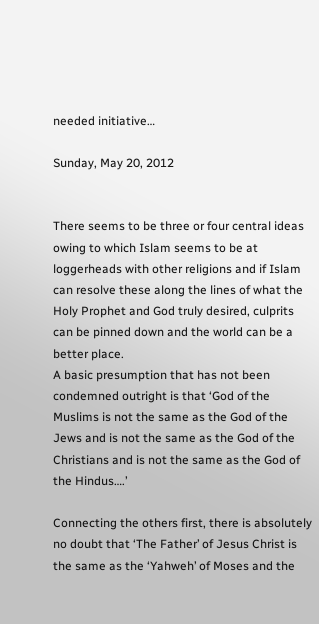needed initiative…

Sunday, May 20, 2012


There seems to be three or four central ideas owing to which Islam seems to be at loggerheads with other religions and if Islam can resolve these along the lines of what the Holy Prophet and God truly desired, culprits can be pinned down and the world can be a better place.
A basic presumption that has not been condemned outright is that ‘God of the Muslims is not the same as the God of the Jews and is not the same as the God of the Christians and is not the same as the God of the Hindus….’

Connecting the others first, there is absolutely no doubt that ‘The Father’ of Jesus Christ is the same as the ‘Yahweh’ of Moses and the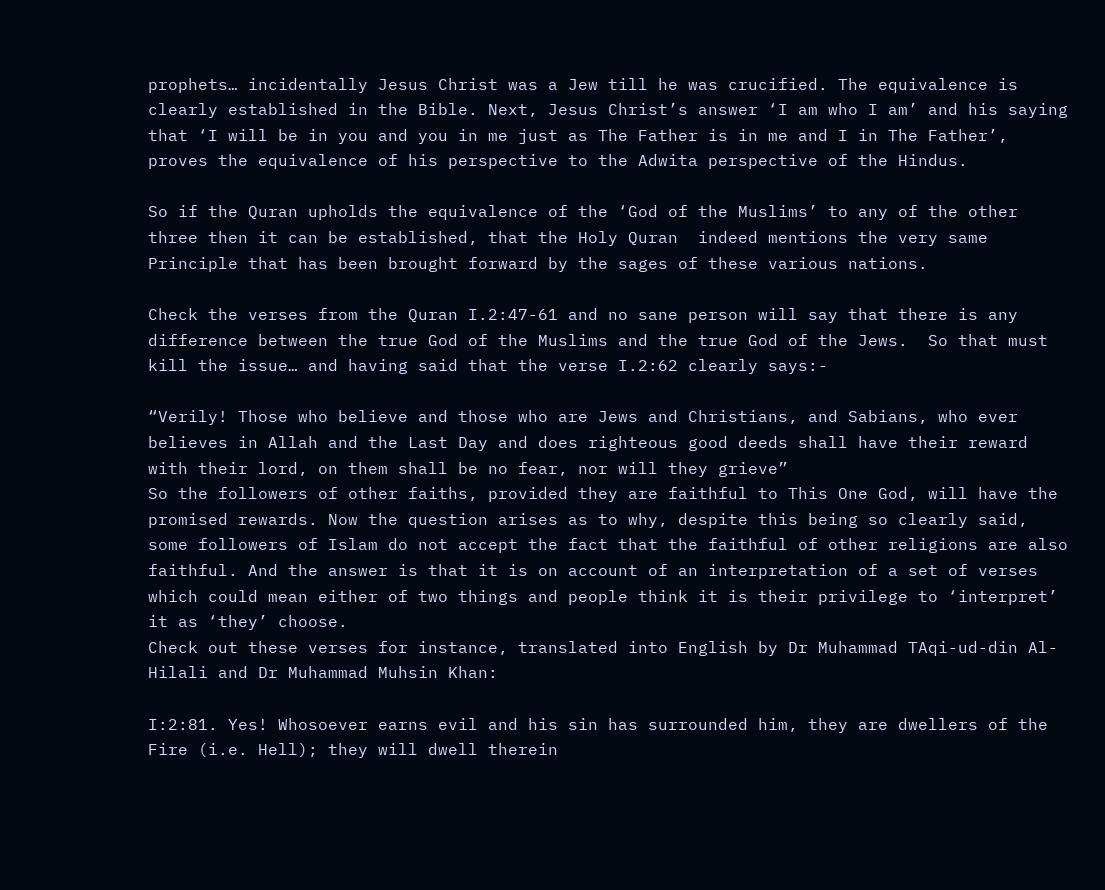prophets… incidentally Jesus Christ was a Jew till he was crucified. The equivalence is clearly established in the Bible. Next, Jesus Christ’s answer ‘I am who I am’ and his saying that ‘I will be in you and you in me just as The Father is in me and I in The Father’, proves the equivalence of his perspective to the Adwita perspective of the Hindus.

So if the Quran upholds the equivalence of the ‘God of the Muslims’ to any of the other three then it can be established, that the Holy Quran  indeed mentions the very same Principle that has been brought forward by the sages of these various nations.

Check the verses from the Quran I.2:47-61 and no sane person will say that there is any difference between the true God of the Muslims and the true God of the Jews.  So that must kill the issue… and having said that the verse I.2:62 clearly says:-

“Verily! Those who believe and those who are Jews and Christians, and Sabians, who ever believes in Allah and the Last Day and does righteous good deeds shall have their reward with their lord, on them shall be no fear, nor will they grieve”
So the followers of other faiths, provided they are faithful to This One God, will have the promised rewards. Now the question arises as to why, despite this being so clearly said, some followers of Islam do not accept the fact that the faithful of other religions are also faithful. And the answer is that it is on account of an interpretation of a set of verses which could mean either of two things and people think it is their privilege to ‘interpret’ it as ‘they’ choose.
Check out these verses for instance, translated into English by Dr Muhammad TAqi-ud-din Al-Hilali and Dr Muhammad Muhsin Khan:

I:2:81. Yes! Whosoever earns evil and his sin has surrounded him, they are dwellers of the Fire (i.e. Hell); they will dwell therein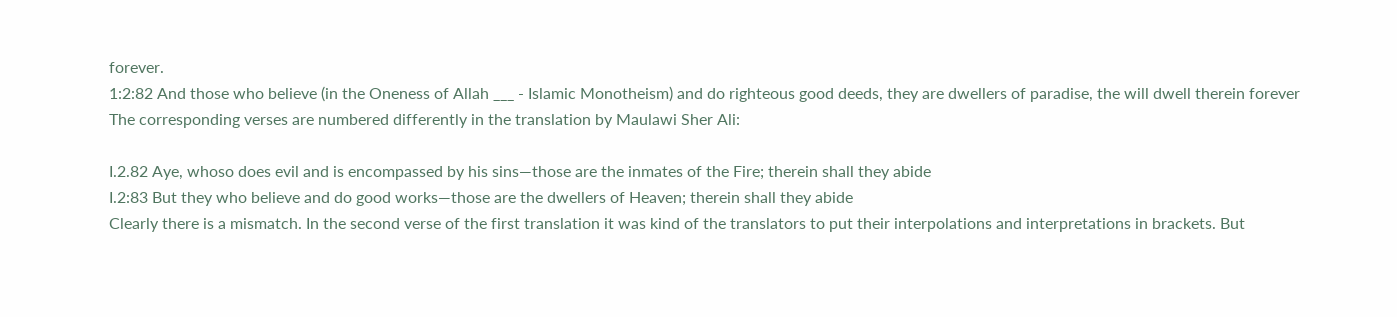forever.
1:2:82 And those who believe (in the Oneness of Allah ___ - Islamic Monotheism) and do righteous good deeds, they are dwellers of paradise, the will dwell therein forever
The corresponding verses are numbered differently in the translation by Maulawi Sher Ali:

I.2.82 Aye, whoso does evil and is encompassed by his sins—those are the inmates of the Fire; therein shall they abide
I.2:83 But they who believe and do good works—those are the dwellers of Heaven; therein shall they abide
Clearly there is a mismatch. In the second verse of the first translation it was kind of the translators to put their interpolations and interpretations in brackets. But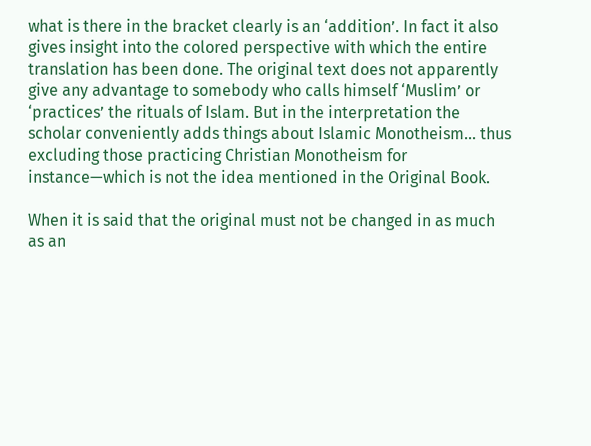what is there in the bracket clearly is an ‘addition’. In fact it also gives insight into the colored perspective with which the entire translation has been done. The original text does not apparently give any advantage to somebody who calls himself ‘Muslim’ or ‘practices’ the rituals of Islam. But in the interpretation the scholar conveniently adds things about Islamic Monotheism… thus excluding those practicing Christian Monotheism for instance—which is not the idea mentioned in the Original Book.

When it is said that the original must not be changed in as much as an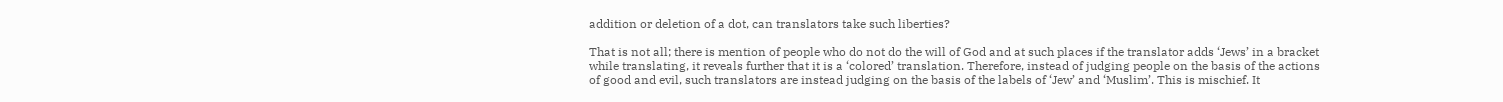addition or deletion of a dot, can translators take such liberties?

That is not all; there is mention of people who do not do the will of God and at such places if the translator adds ‘Jews’ in a bracket while translating, it reveals further that it is a ‘colored’ translation. Therefore, instead of judging people on the basis of the actions of good and evil, such translators are instead judging on the basis of the labels of ‘Jew’ and ‘Muslim’. This is mischief. It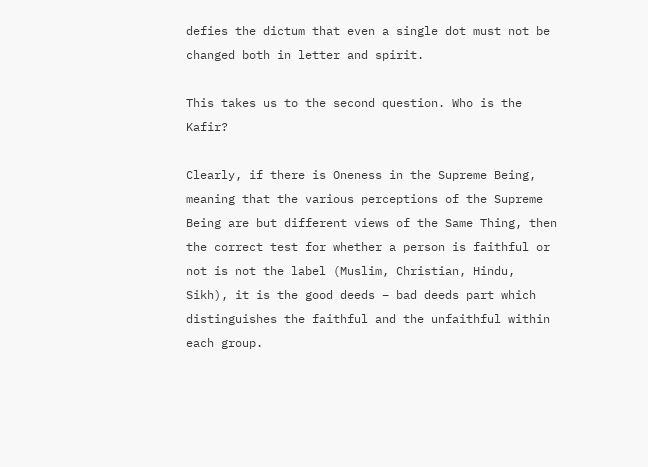defies the dictum that even a single dot must not be changed both in letter and spirit.

This takes us to the second question. Who is the Kafir?

Clearly, if there is Oneness in the Supreme Being, meaning that the various perceptions of the Supreme Being are but different views of the Same Thing, then the correct test for whether a person is faithful or not is not the label (Muslim, Christian, Hindu, Sikh), it is the good deeds – bad deeds part which distinguishes the faithful and the unfaithful within each group.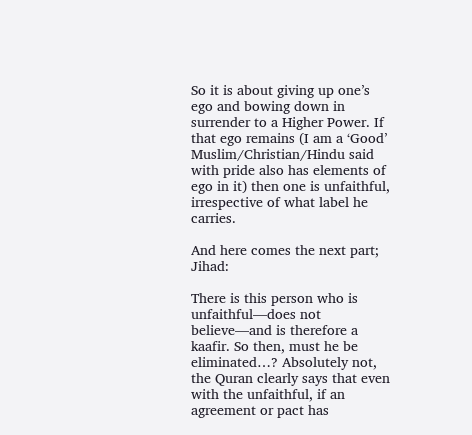So it is about giving up one’s ego and bowing down in surrender to a Higher Power. If that ego remains (I am a ‘Good’ Muslim/Christian/Hindu said with pride also has elements of ego in it) then one is unfaithful, irrespective of what label he carries.

And here comes the next part; Jihad:

There is this person who is unfaithful—does not believe—and is therefore a kaafir. So then, must he be eliminated…? Absolutely not, the Quran clearly says that even with the unfaithful, if an agreement or pact has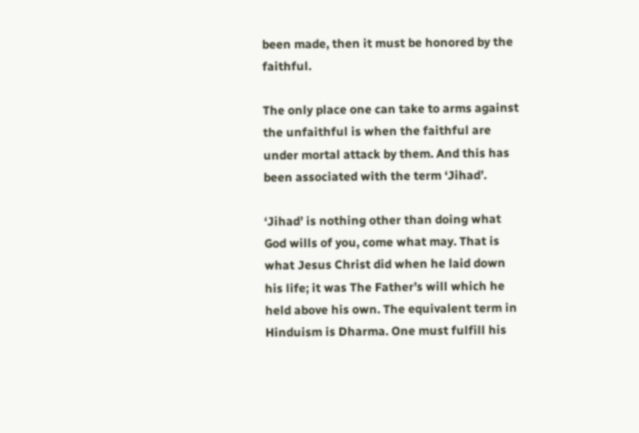been made, then it must be honored by the faithful.

The only place one can take to arms against the unfaithful is when the faithful are under mortal attack by them. And this has been associated with the term ‘Jihad’.

‘Jihad’ is nothing other than doing what God wills of you, come what may. That is what Jesus Christ did when he laid down his life; it was The Father’s will which he held above his own. The equivalent term in Hinduism is Dharma. One must fulfill his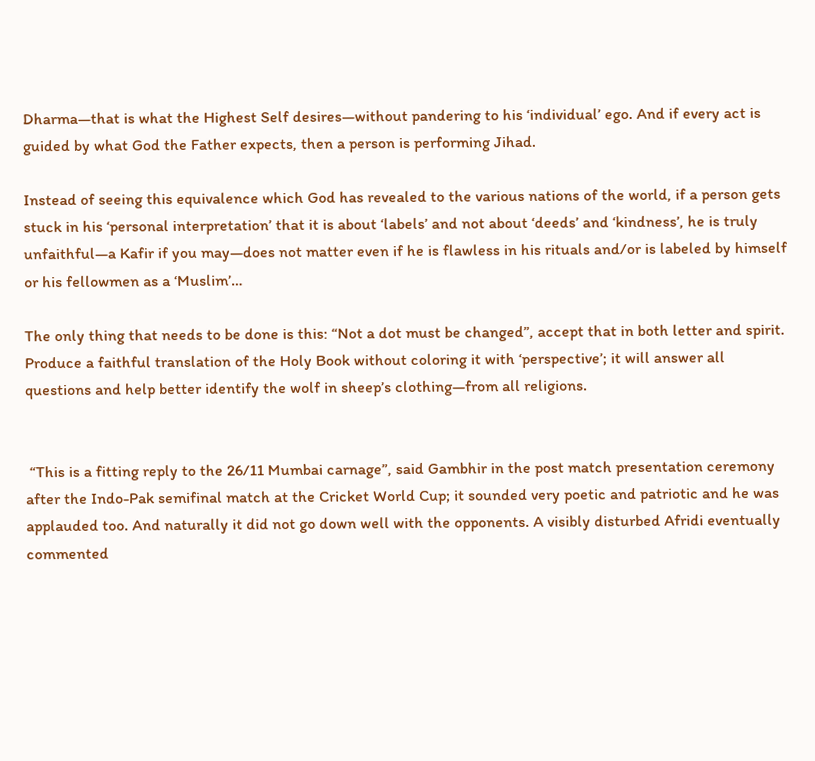Dharma—that is what the Highest Self desires—without pandering to his ‘individual’ ego. And if every act is guided by what God the Father expects, then a person is performing Jihad.

Instead of seeing this equivalence which God has revealed to the various nations of the world, if a person gets stuck in his ‘personal interpretation’ that it is about ‘labels’ and not about ‘deeds’ and ‘kindness’, he is truly unfaithful—a Kafir if you may—does not matter even if he is flawless in his rituals and/or is labeled by himself or his fellowmen as a ‘Muslim’…

The only thing that needs to be done is this: “Not a dot must be changed”, accept that in both letter and spirit. Produce a faithful translation of the Holy Book without coloring it with ‘perspective’; it will answer all questions and help better identify the wolf in sheep’s clothing—from all religions.


 “This is a fitting reply to the 26/11 Mumbai carnage”, said Gambhir in the post match presentation ceremony after the Indo-Pak semifinal match at the Cricket World Cup; it sounded very poetic and patriotic and he was applauded too. And naturally it did not go down well with the opponents. A visibly disturbed Afridi eventually commented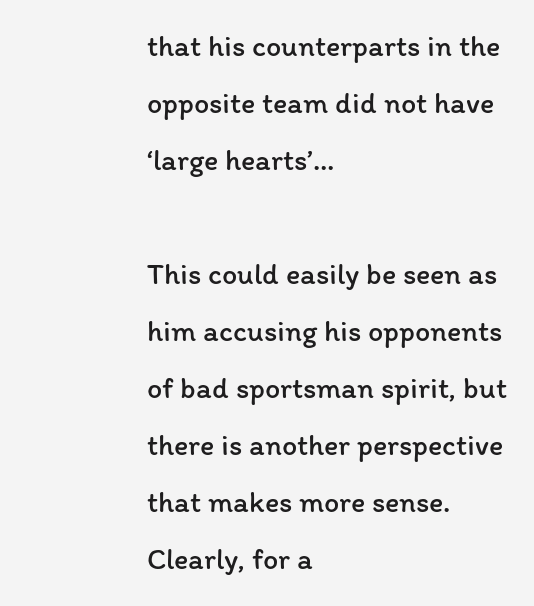that his counterparts in the opposite team did not have ‘large hearts’…

This could easily be seen as him accusing his opponents of bad sportsman spirit, but there is another perspective that makes more sense. Clearly, for a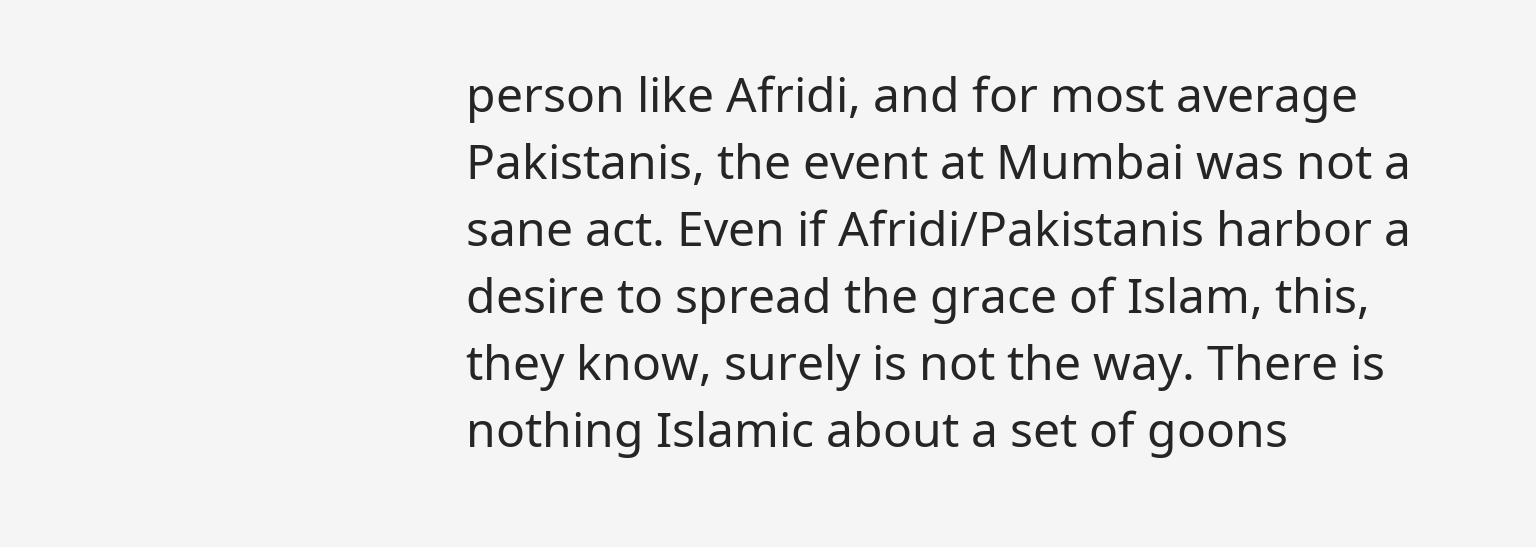person like Afridi, and for most average Pakistanis, the event at Mumbai was not a sane act. Even if Afridi/Pakistanis harbor a desire to spread the grace of Islam, this, they know, surely is not the way. There is nothing Islamic about a set of goons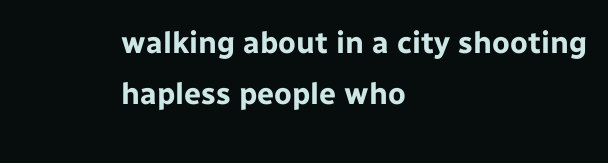walking about in a city shooting hapless people who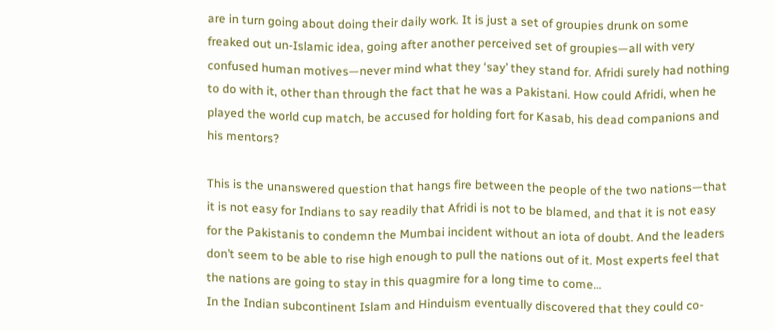are in turn going about doing their daily work. It is just a set of groupies drunk on some freaked out un-Islamic idea, going after another perceived set of groupies—all with very confused human motives—never mind what they ‘say’ they stand for. Afridi surely had nothing to do with it, other than through the fact that he was a Pakistani. How could Afridi, when he played the world cup match, be accused for holding fort for Kasab, his dead companions and his mentors?

This is the unanswered question that hangs fire between the people of the two nations—that it is not easy for Indians to say readily that Afridi is not to be blamed, and that it is not easy for the Pakistanis to condemn the Mumbai incident without an iota of doubt. And the leaders don’t seem to be able to rise high enough to pull the nations out of it. Most experts feel that the nations are going to stay in this quagmire for a long time to come…
In the Indian subcontinent Islam and Hinduism eventually discovered that they could co-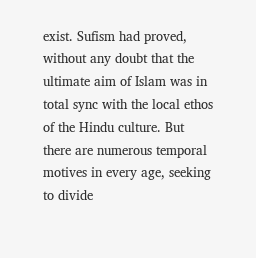exist. Sufism had proved, without any doubt that the ultimate aim of Islam was in total sync with the local ethos of the Hindu culture. But there are numerous temporal motives in every age, seeking to divide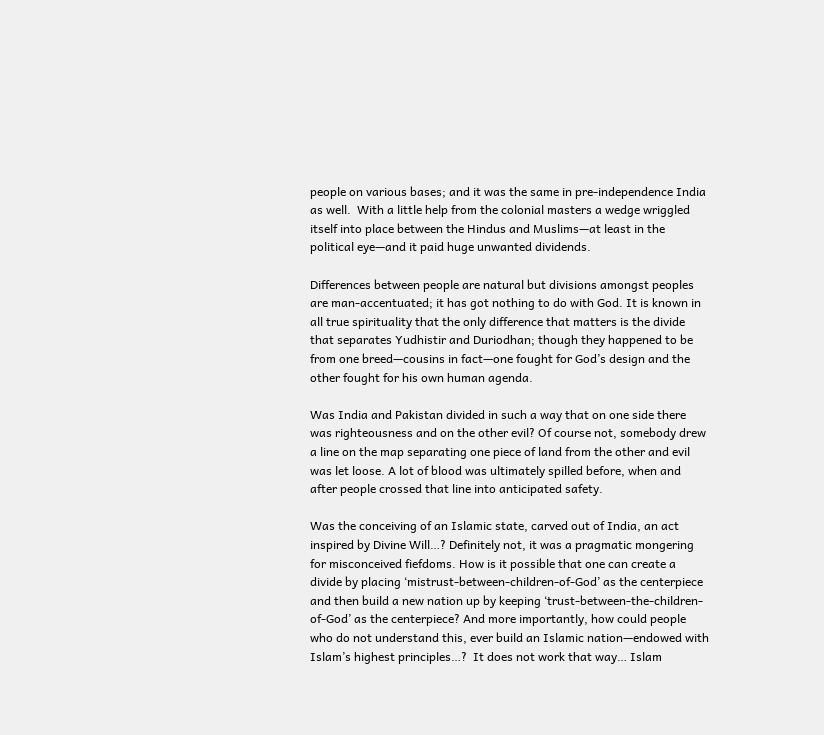people on various bases; and it was the same in pre-independence India as well.  With a little help from the colonial masters a wedge wriggled itself into place between the Hindus and Muslims—at least in the political eye—and it paid huge unwanted dividends.

Differences between people are natural but divisions amongst peoples are man-accentuated; it has got nothing to do with God. It is known in all true spirituality that the only difference that matters is the divide that separates Yudhistir and Duriodhan; though they happened to be from one breed—cousins in fact—one fought for God’s design and the other fought for his own human agenda.

Was India and Pakistan divided in such a way that on one side there was righteousness and on the other evil? Of course not, somebody drew a line on the map separating one piece of land from the other and evil was let loose. A lot of blood was ultimately spilled before, when and after people crossed that line into anticipated safety.

Was the conceiving of an Islamic state, carved out of India, an act inspired by Divine Will…? Definitely not, it was a pragmatic mongering for misconceived fiefdoms. How is it possible that one can create a divide by placing ‘mistrust-between-children-of-God’ as the centerpiece and then build a new nation up by keeping ‘trust-between-the-children-of-God’ as the centerpiece? And more importantly, how could people who do not understand this, ever build an Islamic nation—endowed with Islam’s highest principles…?  It does not work that way… Islam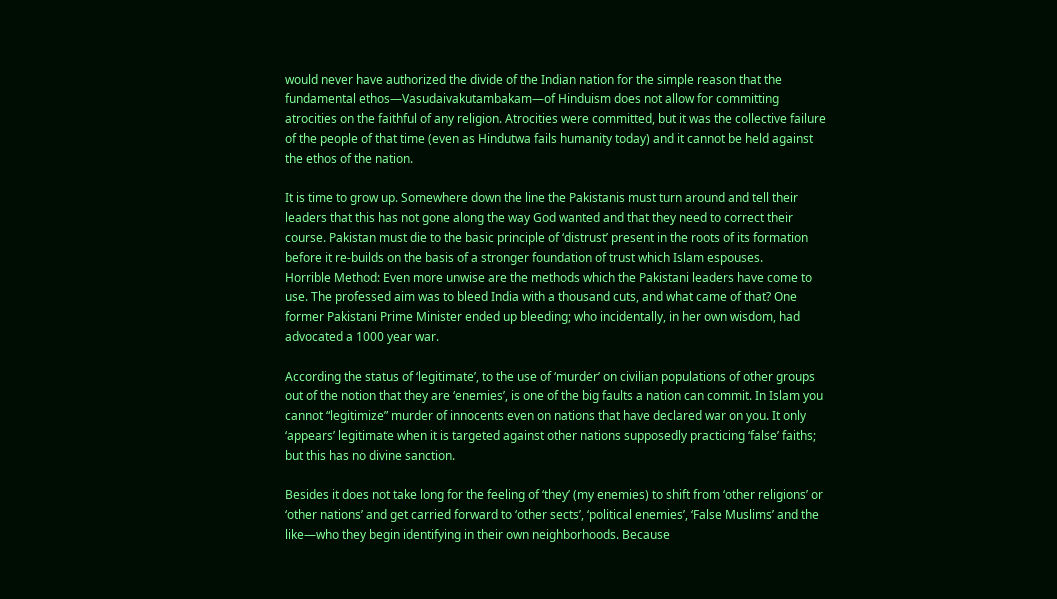would never have authorized the divide of the Indian nation for the simple reason that the fundamental ethos—Vasudaivakutambakam—of Hinduism does not allow for committing atrocities on the faithful of any religion. Atrocities were committed, but it was the collective failure of the people of that time (even as Hindutwa fails humanity today) and it cannot be held against the ethos of the nation.

It is time to grow up. Somewhere down the line the Pakistanis must turn around and tell their leaders that this has not gone along the way God wanted and that they need to correct their course. Pakistan must die to the basic principle of ‘distrust’ present in the roots of its formation before it re-builds on the basis of a stronger foundation of trust which Islam espouses.
Horrible Method: Even more unwise are the methods which the Pakistani leaders have come to use. The professed aim was to bleed India with a thousand cuts, and what came of that? One former Pakistani Prime Minister ended up bleeding; who incidentally, in her own wisdom, had advocated a 1000 year war.

According the status of ‘legitimate’, to the use of ‘murder’ on civilian populations of other groups out of the notion that they are ‘enemies’, is one of the big faults a nation can commit. In Islam you cannot “legitimize” murder of innocents even on nations that have declared war on you. It only ‘appears’ legitimate when it is targeted against other nations supposedly practicing ‘false’ faiths; but this has no divine sanction.

Besides it does not take long for the feeling of ‘they’ (my enemies) to shift from ‘other religions’ or ‘other nations’ and get carried forward to ‘other sects’, ‘political enemies’, ‘False Muslims’ and the like—who they begin identifying in their own neighborhoods. Because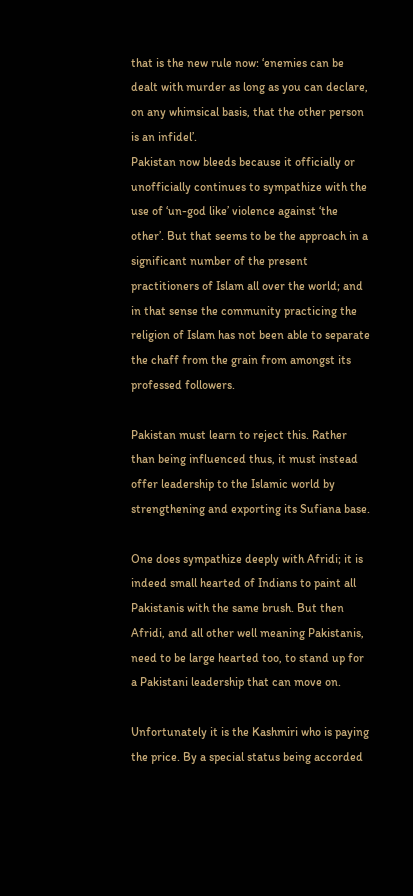that is the new rule now: ‘enemies can be dealt with murder as long as you can declare, on any whimsical basis, that the other person is an infidel’.
Pakistan now bleeds because it officially or unofficially continues to sympathize with the use of ‘un-god like’ violence against ‘the other’. But that seems to be the approach in a significant number of the present practitioners of Islam all over the world; and in that sense the community practicing the religion of Islam has not been able to separate the chaff from the grain from amongst its professed followers.

Pakistan must learn to reject this. Rather than being influenced thus, it must instead offer leadership to the Islamic world by strengthening and exporting its Sufiana base.

One does sympathize deeply with Afridi; it is indeed small hearted of Indians to paint all Pakistanis with the same brush. But then Afridi, and all other well meaning Pakistanis, need to be large hearted too, to stand up for a Pakistani leadership that can move on.

Unfortunately it is the Kashmiri who is paying the price. By a special status being accorded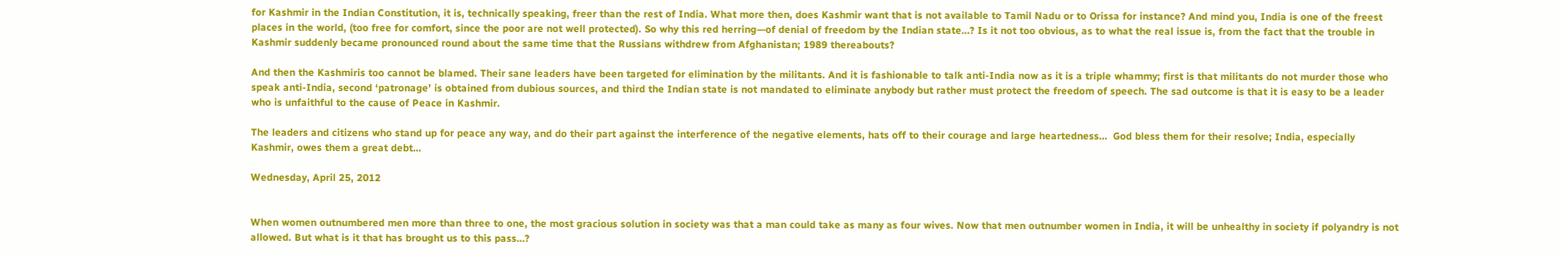for Kashmir in the Indian Constitution, it is, technically speaking, freer than the rest of India. What more then, does Kashmir want that is not available to Tamil Nadu or to Orissa for instance? And mind you, India is one of the freest places in the world, (too free for comfort, since the poor are not well protected). So why this red herring—of denial of freedom by the Indian state…? Is it not too obvious, as to what the real issue is, from the fact that the trouble in Kashmir suddenly became pronounced round about the same time that the Russians withdrew from Afghanistan; 1989 thereabouts?

And then the Kashmiris too cannot be blamed. Their sane leaders have been targeted for elimination by the militants. And it is fashionable to talk anti-India now as it is a triple whammy; first is that militants do not murder those who speak anti-India, second ‘patronage’ is obtained from dubious sources, and third the Indian state is not mandated to eliminate anybody but rather must protect the freedom of speech. The sad outcome is that it is easy to be a leader who is unfaithful to the cause of Peace in Kashmir.

The leaders and citizens who stand up for peace any way, and do their part against the interference of the negative elements, hats off to their courage and large heartedness…  God bless them for their resolve; India, especially Kashmir, owes them a great debt…

Wednesday, April 25, 2012


When women outnumbered men more than three to one, the most gracious solution in society was that a man could take as many as four wives. Now that men outnumber women in India, it will be unhealthy in society if polyandry is not allowed. But what is it that has brought us to this pass…?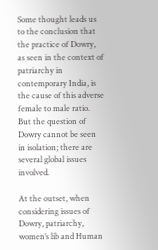Some thought leads us to the conclusion that the practice of Dowry, as seen in the context of patriarchy in contemporary India, is the cause of this adverse female to male ratio. But the question of Dowry cannot be seen in isolation; there are several global issues involved.

At the outset, when considering issues of Dowry, patriarchy, women’s lib and Human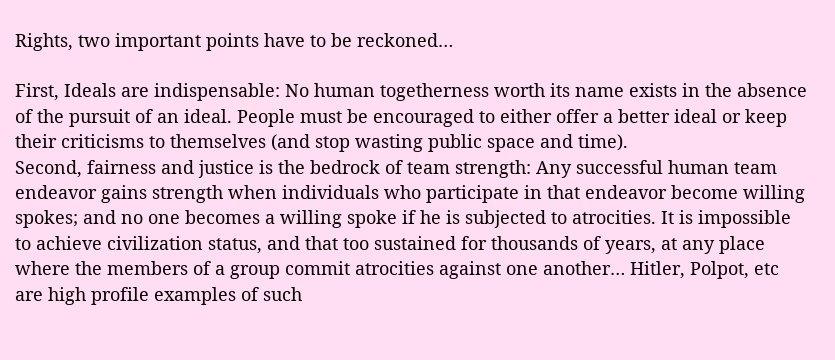Rights, two important points have to be reckoned…

First, Ideals are indispensable: No human togetherness worth its name exists in the absence of the pursuit of an ideal. People must be encouraged to either offer a better ideal or keep their criticisms to themselves (and stop wasting public space and time).
Second, fairness and justice is the bedrock of team strength: Any successful human team endeavor gains strength when individuals who participate in that endeavor become willing spokes; and no one becomes a willing spoke if he is subjected to atrocities. It is impossible to achieve civilization status, and that too sustained for thousands of years, at any place where the members of a group commit atrocities against one another… Hitler, Polpot, etc are high profile examples of such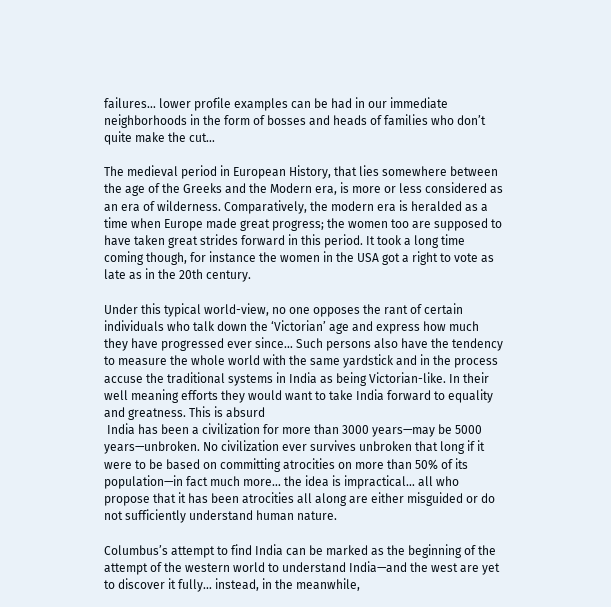failures… lower profile examples can be had in our immediate neighborhoods in the form of bosses and heads of families who don’t quite make the cut…

The medieval period in European History, that lies somewhere between the age of the Greeks and the Modern era, is more or less considered as an era of wilderness. Comparatively, the modern era is heralded as a time when Europe made great progress; the women too are supposed to have taken great strides forward in this period. It took a long time coming though, for instance the women in the USA got a right to vote as late as in the 20th century.

Under this typical world-view, no one opposes the rant of certain individuals who talk down the ‘Victorian’ age and express how much they have progressed ever since… Such persons also have the tendency to measure the whole world with the same yardstick and in the process accuse the traditional systems in India as being Victorian-like. In their well meaning efforts they would want to take India forward to equality and greatness. This is absurd
 India has been a civilization for more than 3000 years—may be 5000 years—unbroken. No civilization ever survives unbroken that long if it were to be based on committing atrocities on more than 50% of its population—in fact much more… the idea is impractical… all who propose that it has been atrocities all along are either misguided or do not sufficiently understand human nature.

Columbus’s attempt to find India can be marked as the beginning of the attempt of the western world to understand India—and the west are yet to discover it fully… instead, in the meanwhile,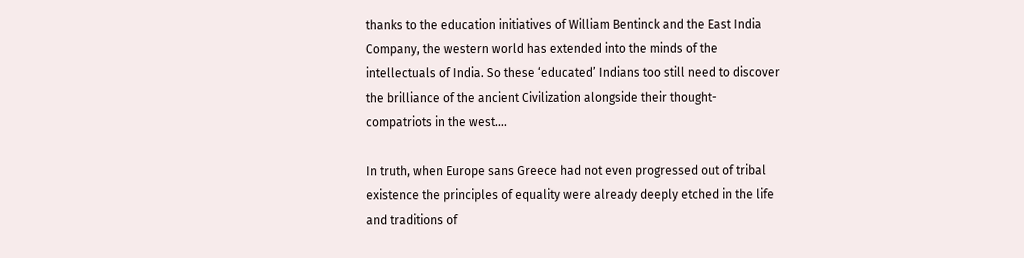thanks to the education initiatives of William Bentinck and the East India Company, the western world has extended into the minds of the intellectuals of India. So these ‘educated’ Indians too still need to discover the brilliance of the ancient Civilization alongside their thought-compatriots in the west….

In truth, when Europe sans Greece had not even progressed out of tribal existence the principles of equality were already deeply etched in the life and traditions of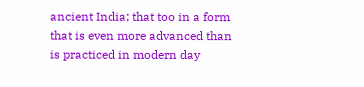ancient India; that too in a form that is even more advanced than is practiced in modern day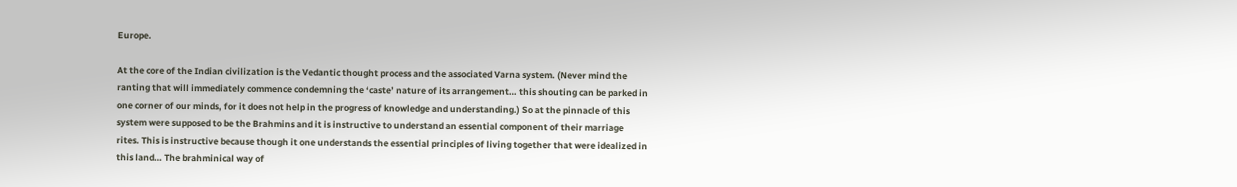Europe.

At the core of the Indian civilization is the Vedantic thought process and the associated Varna system. (Never mind the ranting that will immediately commence condemning the ‘caste’ nature of its arrangement… this shouting can be parked in one corner of our minds, for it does not help in the progress of knowledge and understanding.) So at the pinnacle of this system were supposed to be the Brahmins and it is instructive to understand an essential component of their marriage rites. This is instructive because though it one understands the essential principles of living together that were idealized in this land… The brahminical way of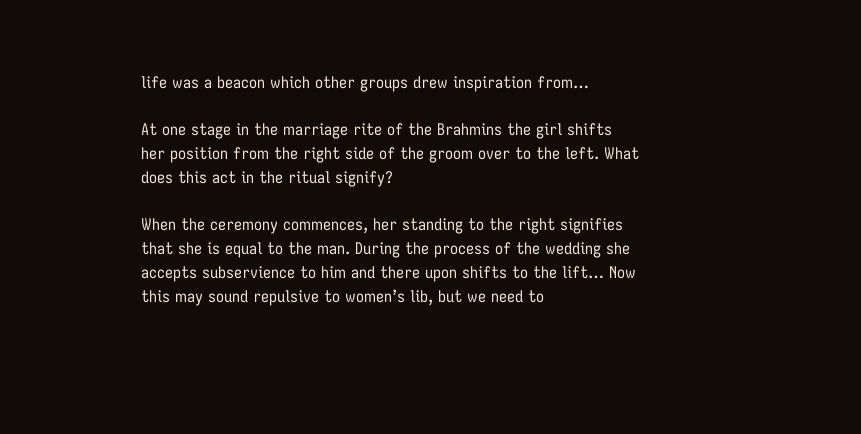life was a beacon which other groups drew inspiration from…

At one stage in the marriage rite of the Brahmins the girl shifts her position from the right side of the groom over to the left. What does this act in the ritual signify?

When the ceremony commences, her standing to the right signifies that she is equal to the man. During the process of the wedding she accepts subservience to him and there upon shifts to the lift… Now this may sound repulsive to women’s lib, but we need to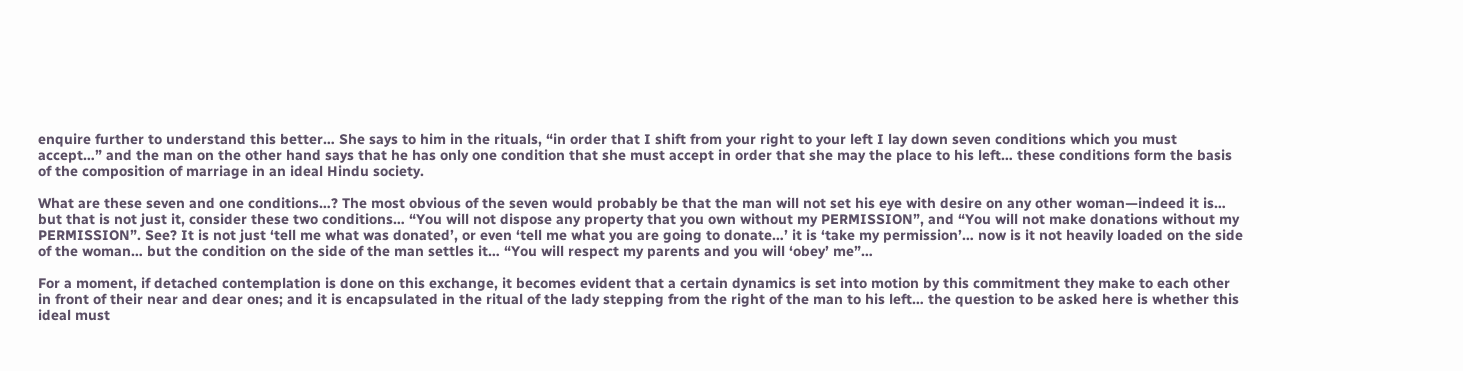enquire further to understand this better… She says to him in the rituals, “in order that I shift from your right to your left I lay down seven conditions which you must accept…” and the man on the other hand says that he has only one condition that she must accept in order that she may the place to his left… these conditions form the basis of the composition of marriage in an ideal Hindu society.

What are these seven and one conditions…? The most obvious of the seven would probably be that the man will not set his eye with desire on any other woman—indeed it is… but that is not just it, consider these two conditions… “You will not dispose any property that you own without my PERMISSION”, and “You will not make donations without my PERMISSION”. See? It is not just ‘tell me what was donated’, or even ‘tell me what you are going to donate…’ it is ‘take my permission’… now is it not heavily loaded on the side of the woman… but the condition on the side of the man settles it… “You will respect my parents and you will ‘obey’ me”…

For a moment, if detached contemplation is done on this exchange, it becomes evident that a certain dynamics is set into motion by this commitment they make to each other in front of their near and dear ones; and it is encapsulated in the ritual of the lady stepping from the right of the man to his left… the question to be asked here is whether this ideal must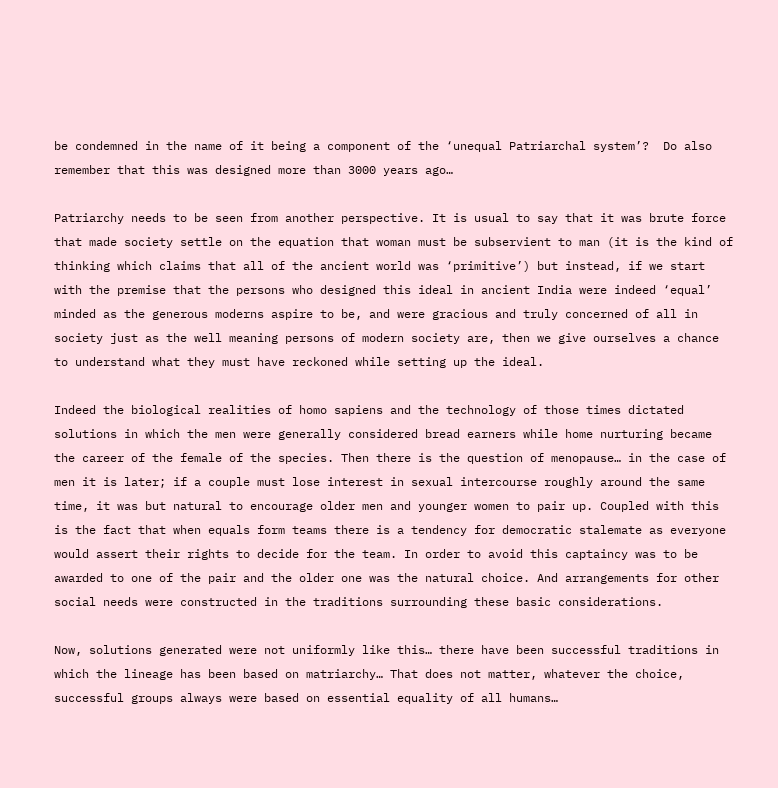be condemned in the name of it being a component of the ‘unequal Patriarchal system’?  Do also remember that this was designed more than 3000 years ago…

Patriarchy needs to be seen from another perspective. It is usual to say that it was brute force that made society settle on the equation that woman must be subservient to man (it is the kind of thinking which claims that all of the ancient world was ‘primitive’) but instead, if we start with the premise that the persons who designed this ideal in ancient India were indeed ‘equal’ minded as the generous moderns aspire to be, and were gracious and truly concerned of all in society just as the well meaning persons of modern society are, then we give ourselves a chance to understand what they must have reckoned while setting up the ideal.

Indeed the biological realities of homo sapiens and the technology of those times dictated solutions in which the men were generally considered bread earners while home nurturing became the career of the female of the species. Then there is the question of menopause… in the case of men it is later; if a couple must lose interest in sexual intercourse roughly around the same time, it was but natural to encourage older men and younger women to pair up. Coupled with this is the fact that when equals form teams there is a tendency for democratic stalemate as everyone would assert their rights to decide for the team. In order to avoid this captaincy was to be awarded to one of the pair and the older one was the natural choice. And arrangements for other social needs were constructed in the traditions surrounding these basic considerations.

Now, solutions generated were not uniformly like this… there have been successful traditions in which the lineage has been based on matriarchy… That does not matter, whatever the choice, successful groups always were based on essential equality of all humans…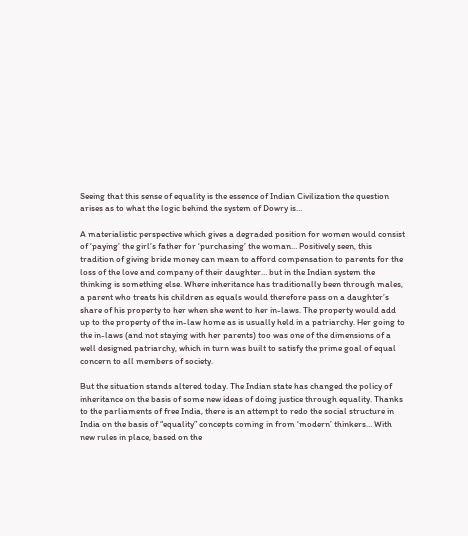Seeing that this sense of equality is the essence of Indian Civilization the question arises as to what the logic behind the system of Dowry is…

A materialistic perspective which gives a degraded position for women would consist of ‘paying’ the girl’s father for ‘purchasing’ the woman… Positively seen, this tradition of giving bride money can mean to afford compensation to parents for the loss of the love and company of their daughter… but in the Indian system the thinking is something else. Where inheritance has traditionally been through males, a parent who treats his children as equals would therefore pass on a daughter’s share of his property to her when she went to her in-laws. The property would add up to the property of the in-law home as is usually held in a patriarchy. Her going to the in-laws (and not staying with her parents) too was one of the dimensions of a well designed patriarchy, which in turn was built to satisfy the prime goal of equal concern to all members of society.

But the situation stands altered today. The Indian state has changed the policy of inheritance on the basis of some new ideas of doing justice through equality. Thanks to the parliaments of free India, there is an attempt to redo the social structure in India on the basis of “equality” concepts coming in from ‘modern’ thinkers… With new rules in place, based on the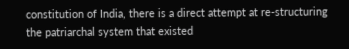constitution of India, there is a direct attempt at re-structuring the patriarchal system that existed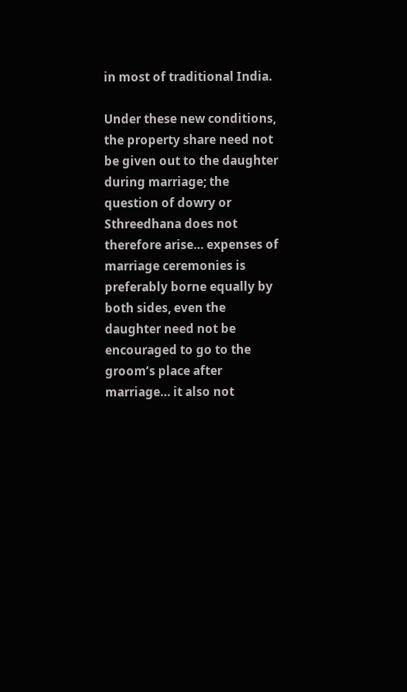in most of traditional India.

Under these new conditions, the property share need not be given out to the daughter during marriage; the question of dowry or Sthreedhana does not therefore arise… expenses of marriage ceremonies is preferably borne equally by both sides, even the daughter need not be encouraged to go to the groom’s place after marriage… it also not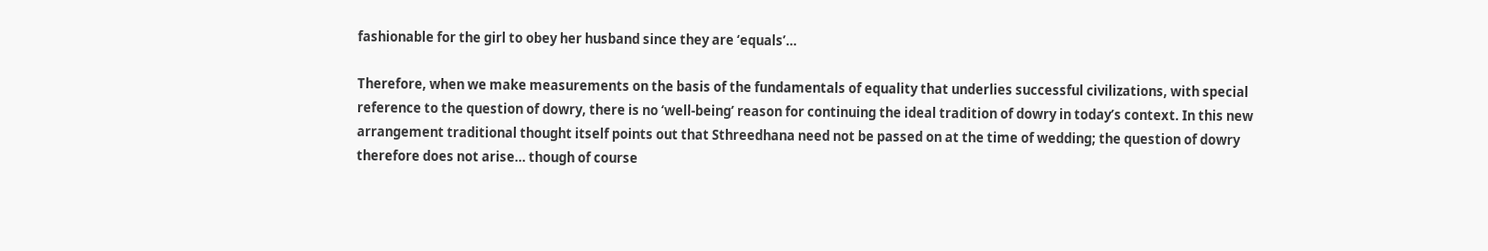fashionable for the girl to obey her husband since they are ‘equals’…

Therefore, when we make measurements on the basis of the fundamentals of equality that underlies successful civilizations, with special reference to the question of dowry, there is no ‘well-being’ reason for continuing the ideal tradition of dowry in today’s context. In this new arrangement traditional thought itself points out that Sthreedhana need not be passed on at the time of wedding; the question of dowry therefore does not arise… though of course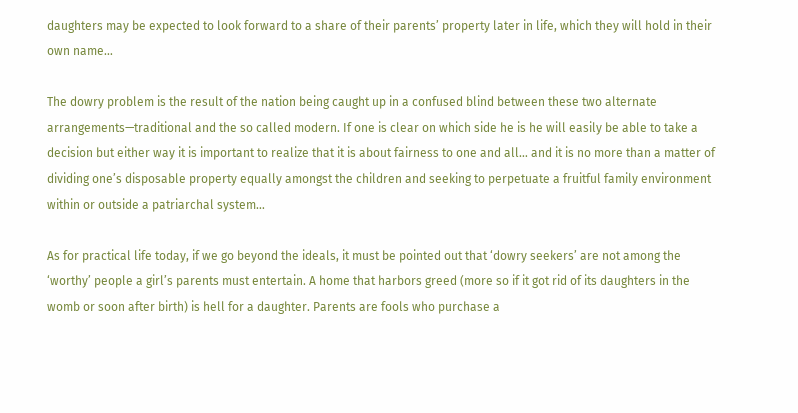daughters may be expected to look forward to a share of their parents’ property later in life, which they will hold in their own name…

The dowry problem is the result of the nation being caught up in a confused blind between these two alternate arrangements—traditional and the so called modern. If one is clear on which side he is he will easily be able to take a decision but either way it is important to realize that it is about fairness to one and all… and it is no more than a matter of dividing one’s disposable property equally amongst the children and seeking to perpetuate a fruitful family environment within or outside a patriarchal system…

As for practical life today, if we go beyond the ideals, it must be pointed out that ‘dowry seekers’ are not among the ‘worthy’ people a girl’s parents must entertain. A home that harbors greed (more so if it got rid of its daughters in the womb or soon after birth) is hell for a daughter. Parents are fools who purchase a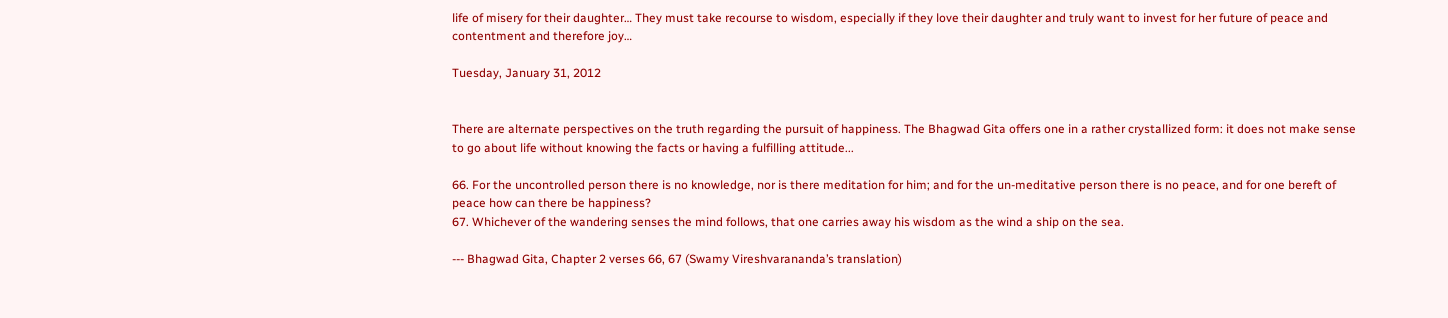life of misery for their daughter… They must take recourse to wisdom, especially if they love their daughter and truly want to invest for her future of peace and contentment and therefore joy…

Tuesday, January 31, 2012


There are alternate perspectives on the truth regarding the pursuit of happiness. The Bhagwad Gita offers one in a rather crystallized form: it does not make sense to go about life without knowing the facts or having a fulfilling attitude...

66. For the uncontrolled person there is no knowledge, nor is there meditation for him; and for the un-meditative person there is no peace, and for one bereft of peace how can there be happiness?
67. Whichever of the wandering senses the mind follows, that one carries away his wisdom as the wind a ship on the sea.

--- Bhagwad Gita, Chapter 2 verses 66, 67 (Swamy Vireshvarananda’s translation)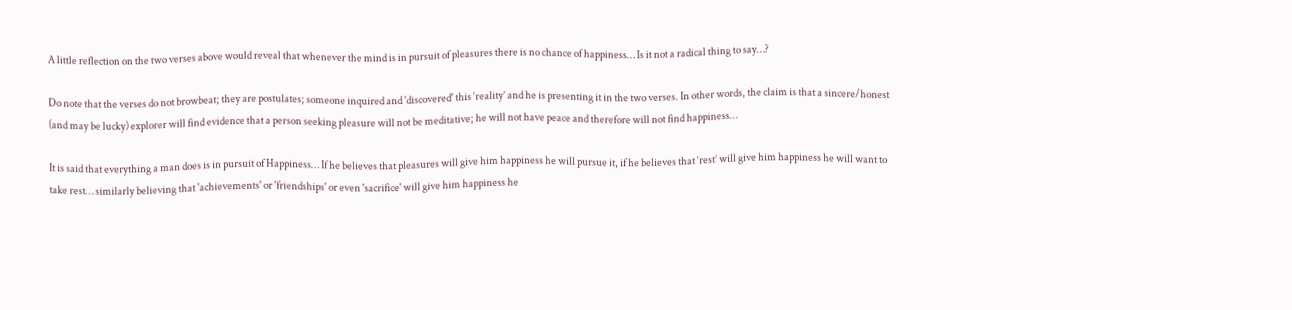A little reflection on the two verses above would reveal that whenever the mind is in pursuit of pleasures there is no chance of happiness… Is it not a radical thing to say…?

Do note that the verses do not browbeat; they are postulates; someone inquired and 'discovered' this ‘reality’ and he is presenting it in the two verses. In other words, the claim is that a sincere/honest (and may be lucky) explorer will find evidence that a person seeking pleasure will not be meditative; he will not have peace and therefore will not find happiness…

It is said that everything a man does is in pursuit of Happiness… If he believes that pleasures will give him happiness he will pursue it, if he believes that ‘rest’ will give him happiness he will want to take rest… similarly believing that 'achievements' or 'friendships' or even 'sacrifice' will give him happiness he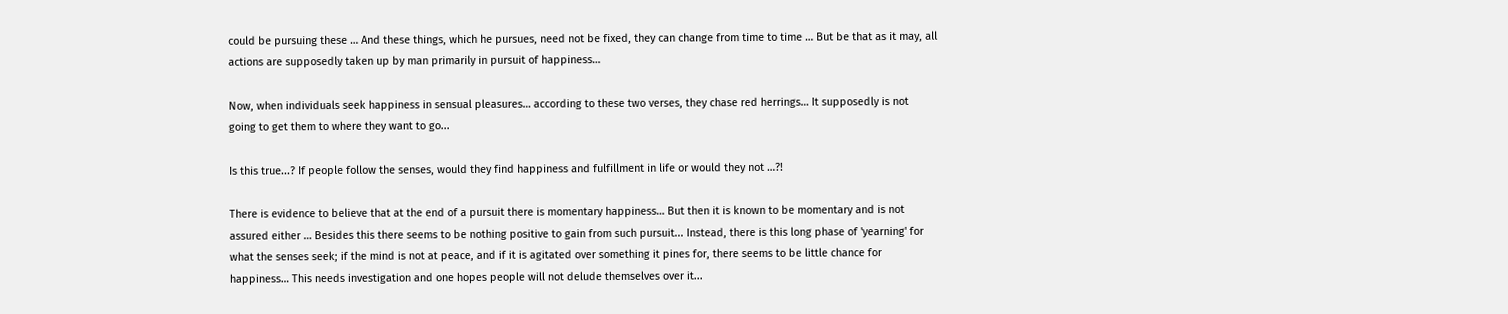could be pursuing these … And these things, which he pursues, need not be fixed, they can change from time to time … But be that as it may, all actions are supposedly taken up by man primarily in pursuit of happiness…

Now, when individuals seek happiness in sensual pleasures… according to these two verses, they chase red herrings… It supposedly is not going to get them to where they want to go...

Is this true...? If people follow the senses, would they find happiness and fulfillment in life or would they not …?!

There is evidence to believe that at the end of a pursuit there is momentary happiness… But then it is known to be momentary and is not assured either … Besides this there seems to be nothing positive to gain from such pursuit... Instead, there is this long phase of 'yearning' for what the senses seek; if the mind is not at peace, and if it is agitated over something it pines for, there seems to be little chance for happiness… This needs investigation and one hopes people will not delude themselves over it...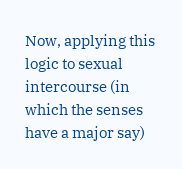Now, applying this logic to sexual intercourse (in which the senses have a major say)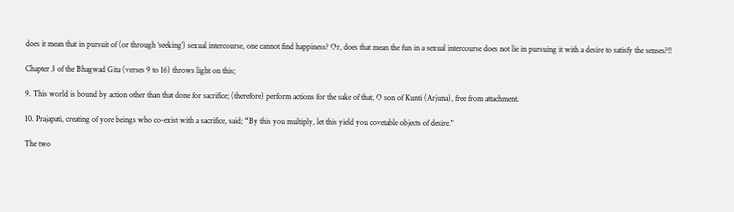does it mean that in pursuit of (or through ‘seeking’) sexual intercourse, one cannot find happiness? Or, does that mean the fun in a sexual intercourse does not lie in pursuing it with a desire to satisfy the senses?!!

Chapter 3 of the Bhagwad Gita (verses 9 to 16) throws light on this;

9. This world is bound by action other than that done for sacrifice; (therefore) perform actions for the sake of that, O son of Kunti (Arjuna), free from attachment.

10. Prajapati, creating of yore beings who co-exist with a sacrifice, said; “By this you multiply, let this yield you covetable objects of desire."

The two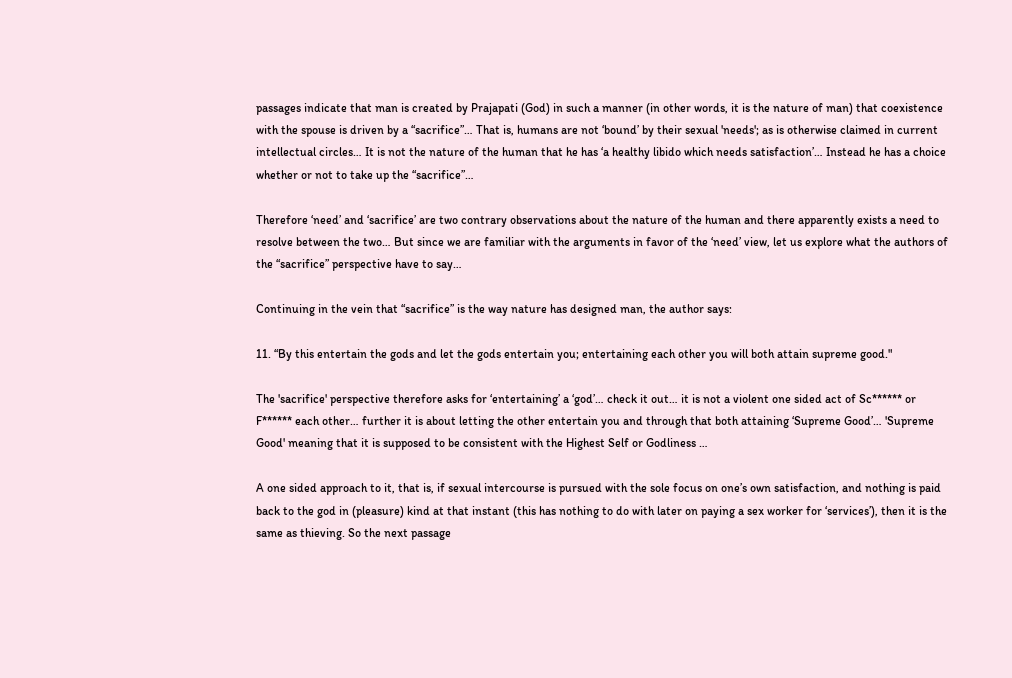passages indicate that man is created by Prajapati (God) in such a manner (in other words, it is the nature of man) that coexistence with the spouse is driven by a “sacrifice”… That is, humans are not ‘bound’ by their sexual 'needs'; as is otherwise claimed in current intellectual circles… It is not the nature of the human that he has ‘a healthy libido which needs satisfaction’… Instead he has a choice whether or not to take up the “sacrifice”…

Therefore ‘need’ and ‘sacrifice’ are two contrary observations about the nature of the human and there apparently exists a need to resolve between the two… But since we are familiar with the arguments in favor of the ‘need’ view, let us explore what the authors of the “sacrifice” perspective have to say…

Continuing in the vein that “sacrifice” is the way nature has designed man, the author says:

11. “By this entertain the gods and let the gods entertain you; entertaining each other you will both attain supreme good."

The 'sacrifice' perspective therefore asks for ‘entertaining’ a ‘god’… check it out… it is not a violent one sided act of Sc****** or F****** each other… further it is about letting the other entertain you and through that both attaining ‘Supreme Good’… 'Supreme Good' meaning that it is supposed to be consistent with the Highest Self or Godliness …

A one sided approach to it, that is, if sexual intercourse is pursued with the sole focus on one’s own satisfaction, and nothing is paid back to the god in (pleasure) kind at that instant (this has nothing to do with later on paying a sex worker for ‘services’), then it is the same as thieving. So the next passage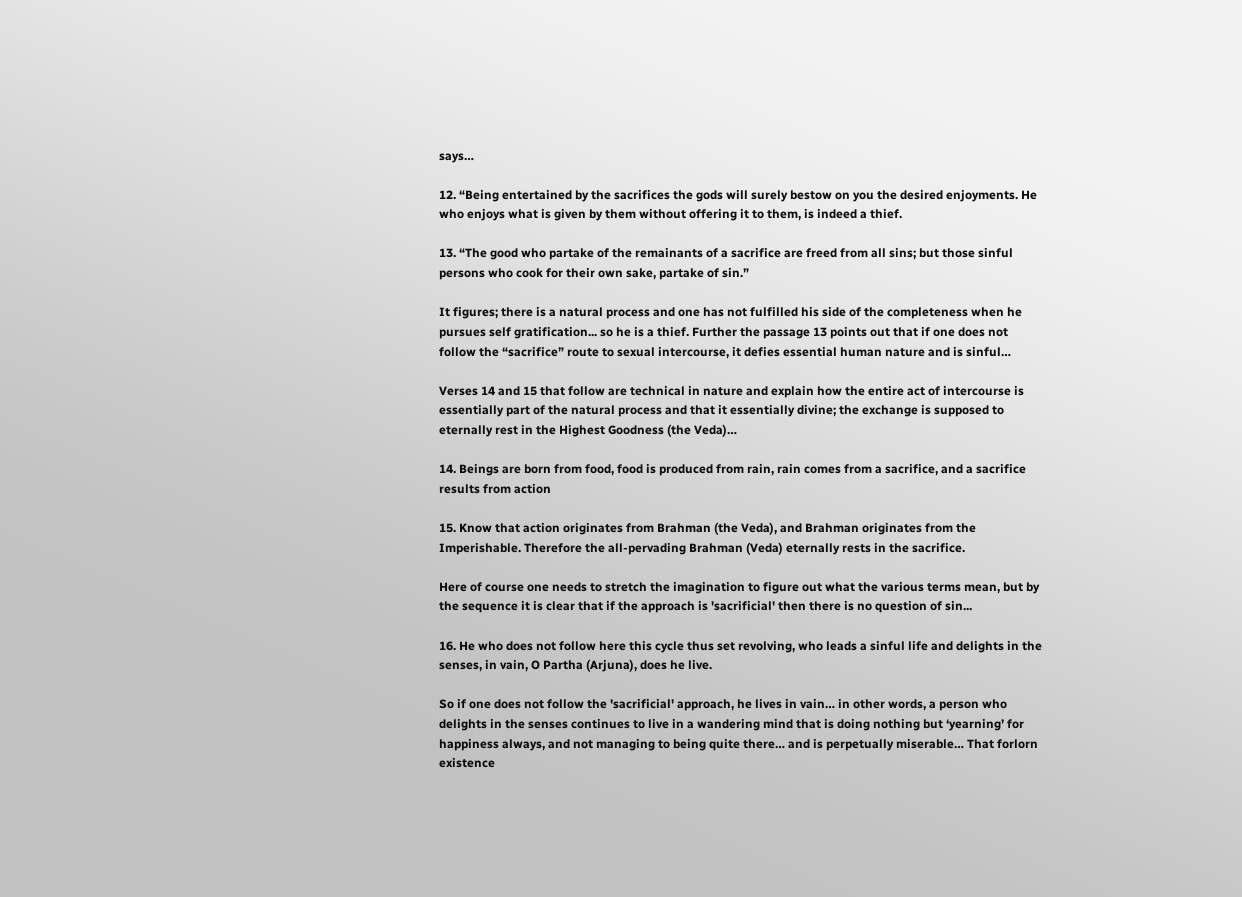says…

12. “Being entertained by the sacrifices the gods will surely bestow on you the desired enjoyments. He who enjoys what is given by them without offering it to them, is indeed a thief.

13. “The good who partake of the remainants of a sacrifice are freed from all sins; but those sinful persons who cook for their own sake, partake of sin.”

It figures; there is a natural process and one has not fulfilled his side of the completeness when he pursues self gratification... so he is a thief. Further the passage 13 points out that if one does not follow the “sacrifice” route to sexual intercourse, it defies essential human nature and is sinful…

Verses 14 and 15 that follow are technical in nature and explain how the entire act of intercourse is essentially part of the natural process and that it essentially divine; the exchange is supposed to eternally rest in the Highest Goodness (the Veda)…

14. Beings are born from food, food is produced from rain, rain comes from a sacrifice, and a sacrifice results from action

15. Know that action originates from Brahman (the Veda), and Brahman originates from the Imperishable. Therefore the all-pervading Brahman (Veda) eternally rests in the sacrifice.

Here of course one needs to stretch the imagination to figure out what the various terms mean, but by the sequence it is clear that if the approach is 'sacrificial' then there is no question of sin...

16. He who does not follow here this cycle thus set revolving, who leads a sinful life and delights in the senses, in vain, O Partha (Arjuna), does he live.

So if one does not follow the 'sacrificial' approach, he lives in vain… in other words, a person who delights in the senses continues to live in a wandering mind that is doing nothing but ‘yearning’ for happiness always, and not managing to being quite there… and is perpetually miserable… That forlorn existence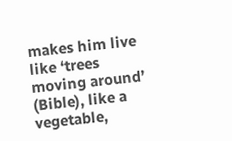makes him live like ‘trees moving around’ (Bible), like a vegetable,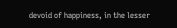devoid of happiness, in the lesser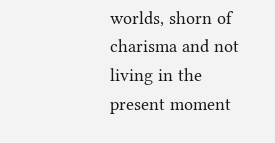worlds, shorn of charisma and not living in the present moment